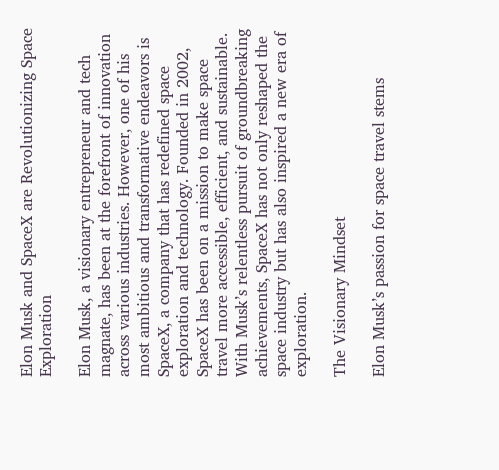Elon Musk and SpaceX are Revolutionizing Space Exploration

Elon Musk, a visionary entrepreneur and tech magnate, has been at the forefront of innovation across various industries. However, one of his most ambitious and transformative endeavors is SpaceX, a company that has redefined space exploration and technology. Founded in 2002, SpaceX has been on a mission to make space travel more accessible, efficient, and sustainable. With Musk’s relentless pursuit of groundbreaking achievements, SpaceX has not only reshaped the space industry but has also inspired a new era of exploration.

The Visionary Mindset

Elon Musk’s passion for space travel stems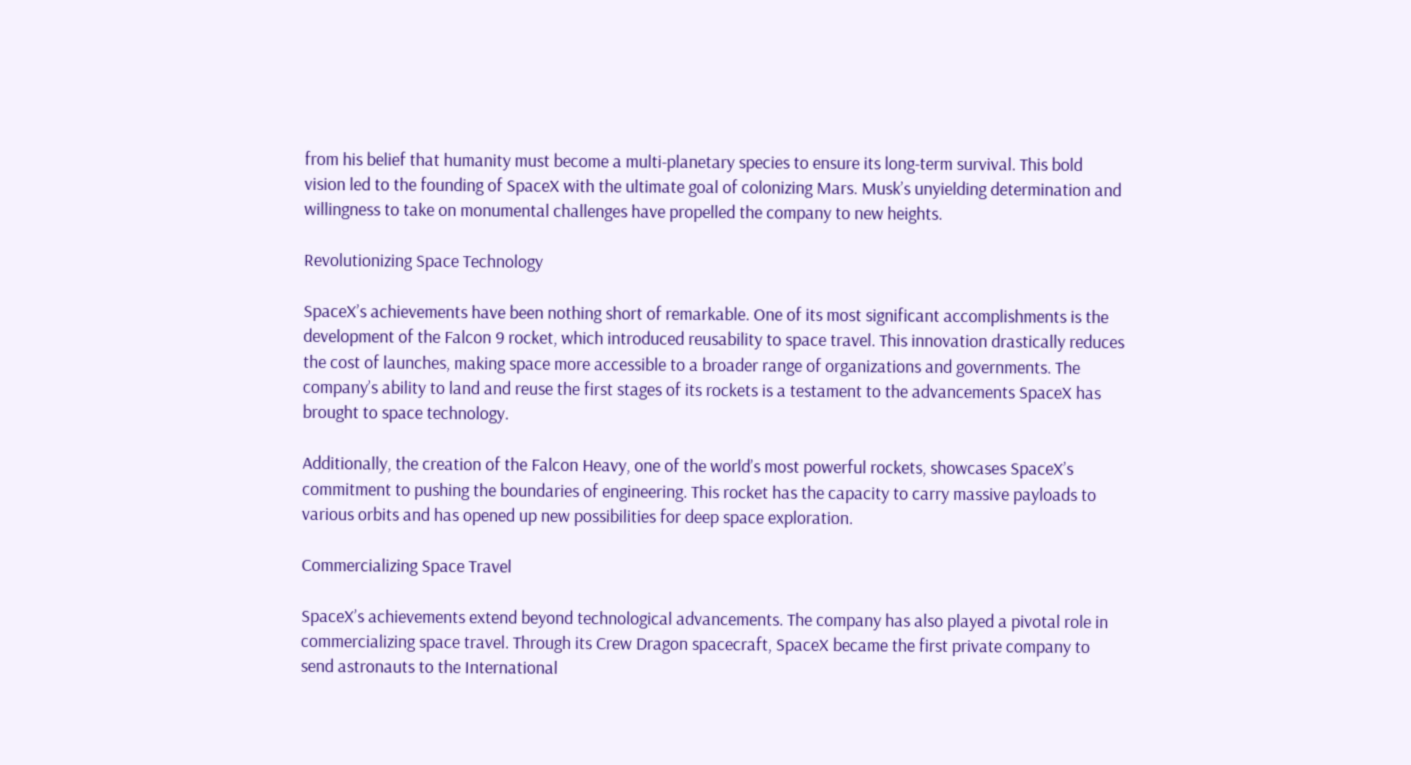from his belief that humanity must become a multi-planetary species to ensure its long-term survival. This bold vision led to the founding of SpaceX with the ultimate goal of colonizing Mars. Musk’s unyielding determination and willingness to take on monumental challenges have propelled the company to new heights.

Revolutionizing Space Technology

SpaceX’s achievements have been nothing short of remarkable. One of its most significant accomplishments is the development of the Falcon 9 rocket, which introduced reusability to space travel. This innovation drastically reduces the cost of launches, making space more accessible to a broader range of organizations and governments. The company’s ability to land and reuse the first stages of its rockets is a testament to the advancements SpaceX has brought to space technology.

Additionally, the creation of the Falcon Heavy, one of the world’s most powerful rockets, showcases SpaceX’s commitment to pushing the boundaries of engineering. This rocket has the capacity to carry massive payloads to various orbits and has opened up new possibilities for deep space exploration.

Commercializing Space Travel

SpaceX’s achievements extend beyond technological advancements. The company has also played a pivotal role in commercializing space travel. Through its Crew Dragon spacecraft, SpaceX became the first private company to send astronauts to the International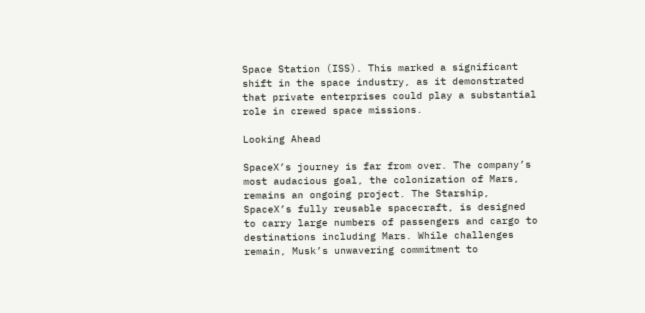Space Station (ISS). This marked a significant shift in the space industry, as it demonstrated that private enterprises could play a substantial role in crewed space missions.

Looking Ahead

SpaceX’s journey is far from over. The company’s most audacious goal, the colonization of Mars, remains an ongoing project. The Starship, SpaceX’s fully reusable spacecraft, is designed to carry large numbers of passengers and cargo to destinations including Mars. While challenges remain, Musk’s unwavering commitment to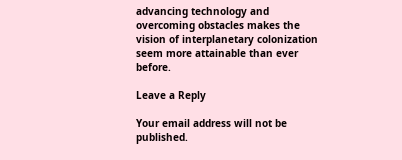advancing technology and overcoming obstacles makes the vision of interplanetary colonization seem more attainable than ever before.

Leave a Reply

Your email address will not be published.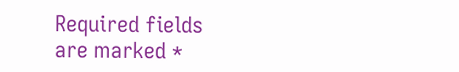Required fields are marked *